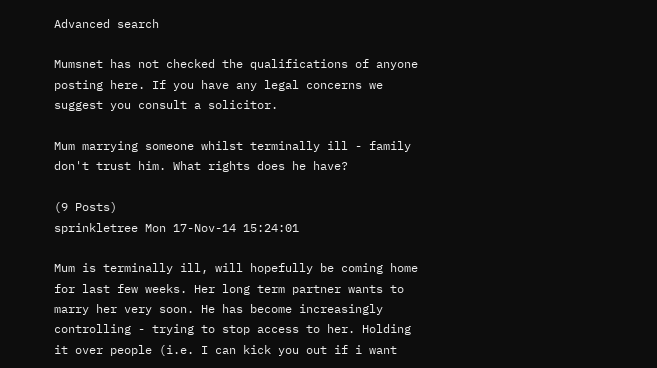Advanced search

Mumsnet has not checked the qualifications of anyone posting here. If you have any legal concerns we suggest you consult a solicitor.

Mum marrying someone whilst terminally ill - family don't trust him. What rights does he have?

(9 Posts)
sprinkletree Mon 17-Nov-14 15:24:01

Mum is terminally ill, will hopefully be coming home for last few weeks. Her long term partner wants to marry her very soon. He has become increasingly controlling - trying to stop access to her. Holding it over people (i.e. I can kick you out if i want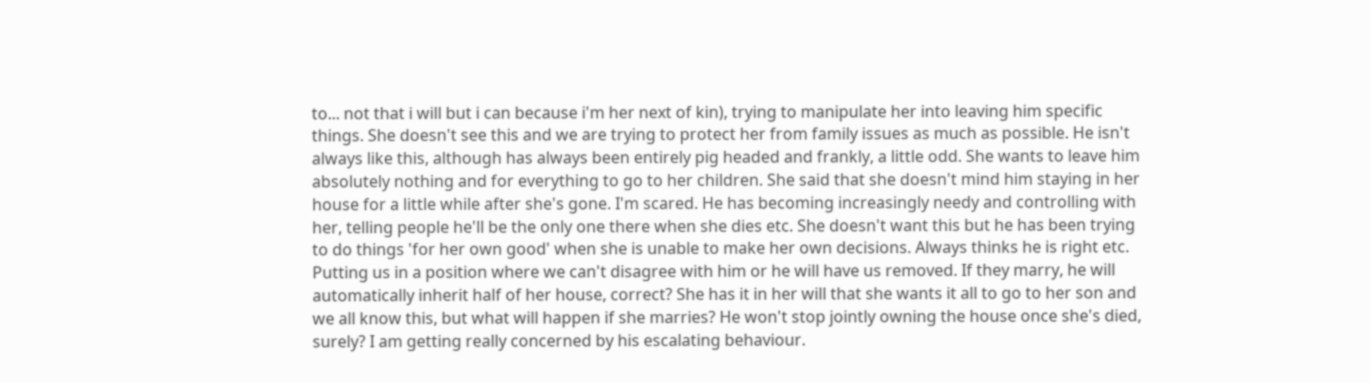to... not that i will but i can because i'm her next of kin), trying to manipulate her into leaving him specific things. She doesn't see this and we are trying to protect her from family issues as much as possible. He isn't always like this, although has always been entirely pig headed and frankly, a little odd. She wants to leave him absolutely nothing and for everything to go to her children. She said that she doesn't mind him staying in her house for a little while after she's gone. I'm scared. He has becoming increasingly needy and controlling with her, telling people he'll be the only one there when she dies etc. She doesn't want this but he has been trying to do things 'for her own good' when she is unable to make her own decisions. Always thinks he is right etc. Putting us in a position where we can't disagree with him or he will have us removed. If they marry, he will automatically inherit half of her house, correct? She has it in her will that she wants it all to go to her son and we all know this, but what will happen if she marries? He won't stop jointly owning the house once she's died, surely? I am getting really concerned by his escalating behaviour.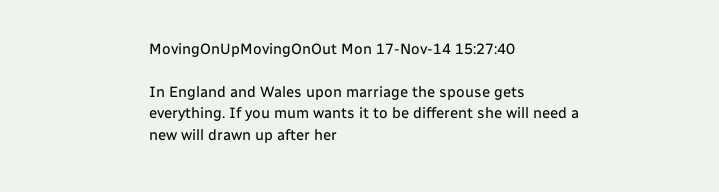MovingOnUpMovingOnOut Mon 17-Nov-14 15:27:40

In England and Wales upon marriage the spouse gets everything. If you mum wants it to be different she will need a new will drawn up after her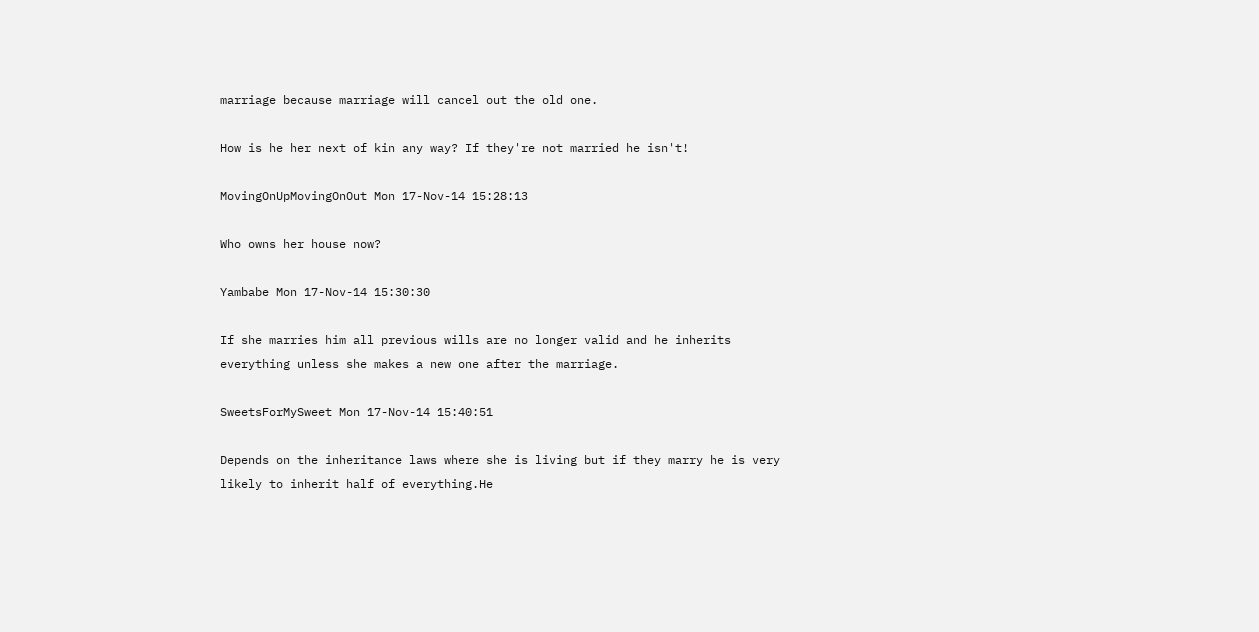marriage because marriage will cancel out the old one.

How is he her next of kin any way? If they're not married he isn't!

MovingOnUpMovingOnOut Mon 17-Nov-14 15:28:13

Who owns her house now?

Yambabe Mon 17-Nov-14 15:30:30

If she marries him all previous wills are no longer valid and he inherits everything unless she makes a new one after the marriage.

SweetsForMySweet Mon 17-Nov-14 15:40:51

Depends on the inheritance laws where she is living but if they marry he is very likely to inherit half of everything.He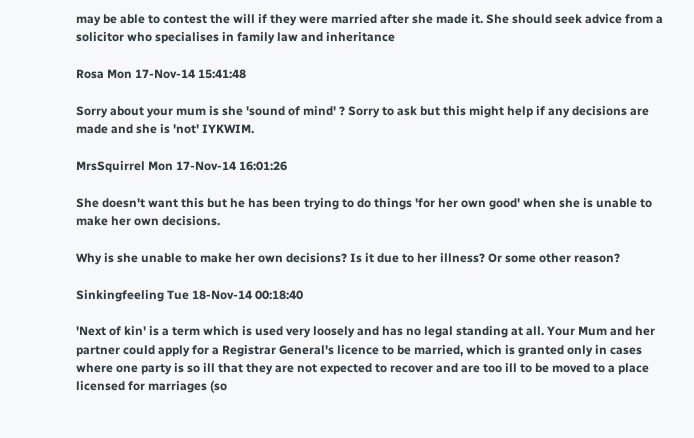may be able to contest the will if they were married after she made it. She should seek advice from a solicitor who specialises in family law and inheritance

Rosa Mon 17-Nov-14 15:41:48

Sorry about your mum is she 'sound of mind' ? Sorry to ask but this might help if any decisions are made and she is 'not' IYKWIM.

MrsSquirrel Mon 17-Nov-14 16:01:26

She doesn't want this but he has been trying to do things 'for her own good' when she is unable to make her own decisions.

Why is she unable to make her own decisions? Is it due to her illness? Or some other reason?

Sinkingfeeling Tue 18-Nov-14 00:18:40

'Next of kin' is a term which is used very loosely and has no legal standing at all. Your Mum and her partner could apply for a Registrar General's licence to be married, which is granted only in cases where one party is so ill that they are not expected to recover and are too ill to be moved to a place licensed for marriages (so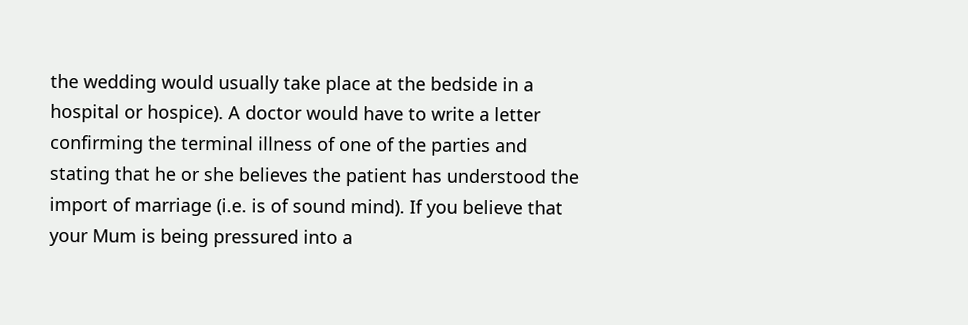the wedding would usually take place at the bedside in a hospital or hospice). A doctor would have to write a letter confirming the terminal illness of one of the parties and stating that he or she believes the patient has understood the import of marriage (i.e. is of sound mind). If you believe that your Mum is being pressured into a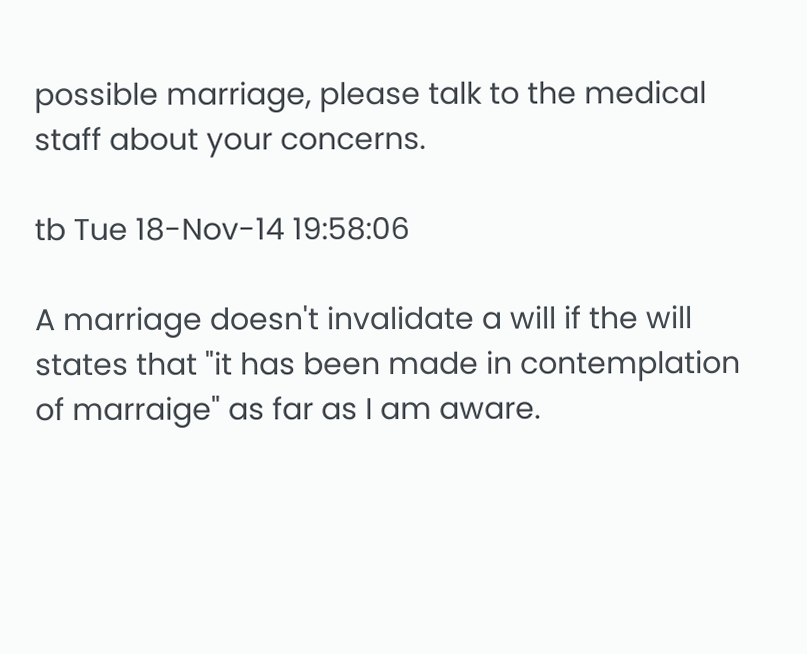possible marriage, please talk to the medical staff about your concerns.

tb Tue 18-Nov-14 19:58:06

A marriage doesn't invalidate a will if the will states that "it has been made in contemplation of marraige" as far as I am aware.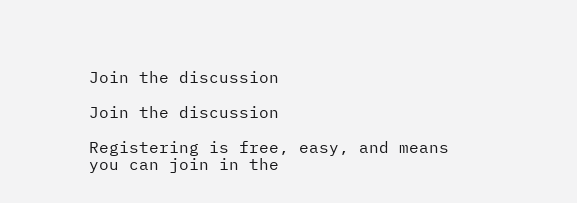Join the discussion

Join the discussion

Registering is free, easy, and means you can join in the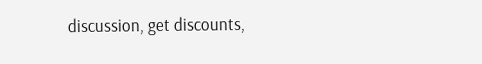discussion, get discounts,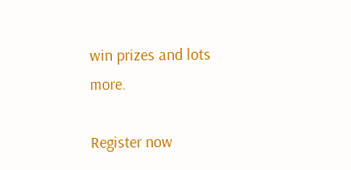win prizes and lots more.

Register now